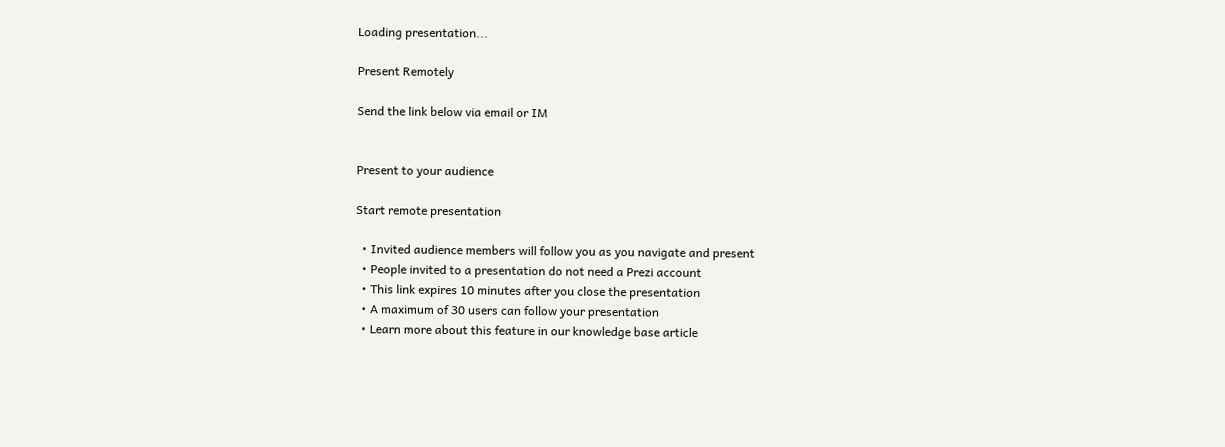Loading presentation...

Present Remotely

Send the link below via email or IM


Present to your audience

Start remote presentation

  • Invited audience members will follow you as you navigate and present
  • People invited to a presentation do not need a Prezi account
  • This link expires 10 minutes after you close the presentation
  • A maximum of 30 users can follow your presentation
  • Learn more about this feature in our knowledge base article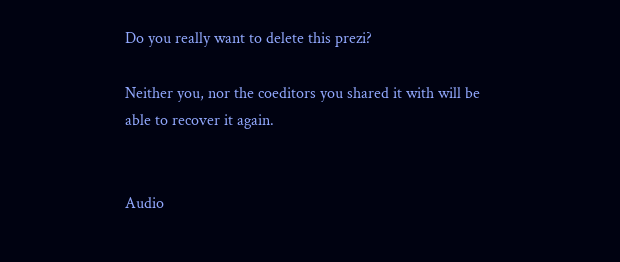Do you really want to delete this prezi?

Neither you, nor the coeditors you shared it with will be able to recover it again.


Audio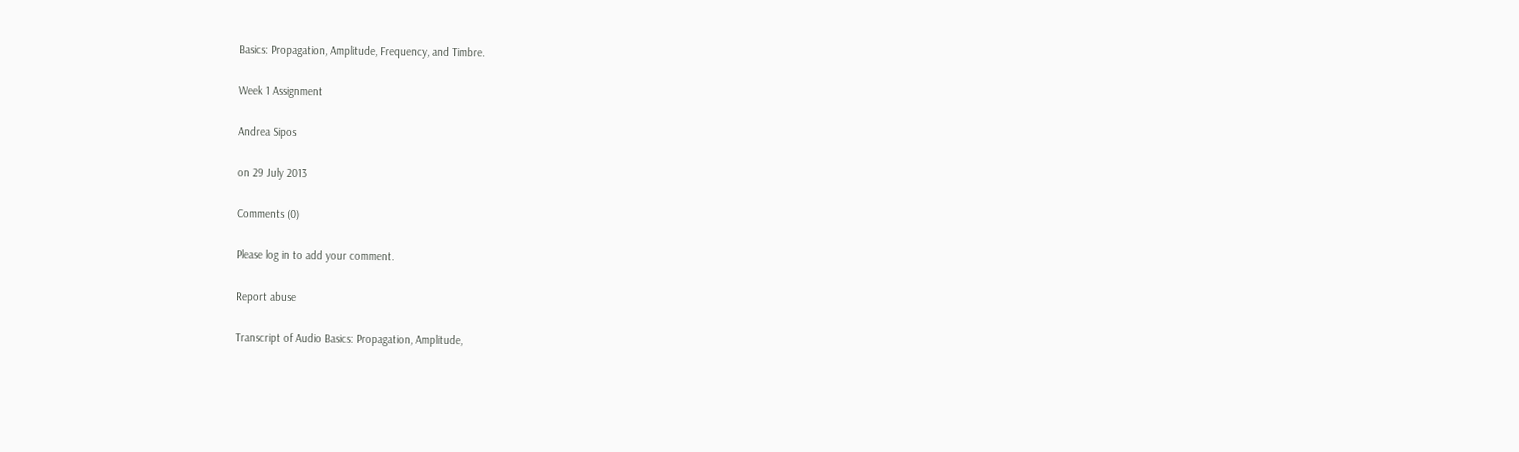Basics: Propagation, Amplitude, Frequency, and Timbre.

Week 1 Assignment

Andrea Sipos

on 29 July 2013

Comments (0)

Please log in to add your comment.

Report abuse

Transcript of Audio Basics: Propagation, Amplitude,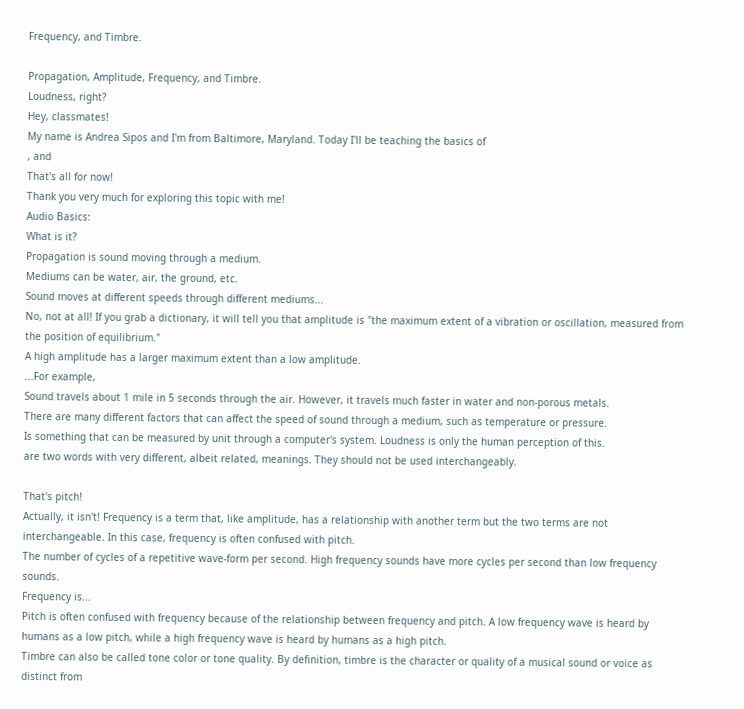Frequency, and Timbre.

Propagation, Amplitude, Frequency, and Timbre.
Loudness, right?
Hey, classmates!
My name is Andrea Sipos and I'm from Baltimore, Maryland. Today I'll be teaching the basics of
, and
That's all for now!
Thank you very much for exploring this topic with me!
Audio Basics:
What is it?
Propagation is sound moving through a medium.
Mediums can be water, air, the ground, etc.
Sound moves at different speeds through different mediums...
No, not at all! If you grab a dictionary, it will tell you that amplitude is "the maximum extent of a vibration or oscillation, measured from the position of equilibrium."
A high amplitude has a larger maximum extent than a low amplitude.
...For example,
Sound travels about 1 mile in 5 seconds through the air. However, it travels much faster in water and non-porous metals.
There are many different factors that can affect the speed of sound through a medium, such as temperature or pressure.
Is something that can be measured by unit through a computer's system. Loudness is only the human perception of this.
are two words with very different, albeit related, meanings. They should not be used interchangeably.

That's pitch!
Actually, it isn't! Frequency is a term that, like amplitude, has a relationship with another term but the two terms are not interchangeable. In this case, frequency is often confused with pitch.
The number of cycles of a repetitive wave-form per second. High frequency sounds have more cycles per second than low frequency sounds.
Frequency is...
Pitch is often confused with frequency because of the relationship between frequency and pitch. A low frequency wave is heard by humans as a low pitch, while a high frequency wave is heard by humans as a high pitch.
Timbre can also be called tone color or tone quality. By definition, timbre is the character or quality of a musical sound or voice as distinct from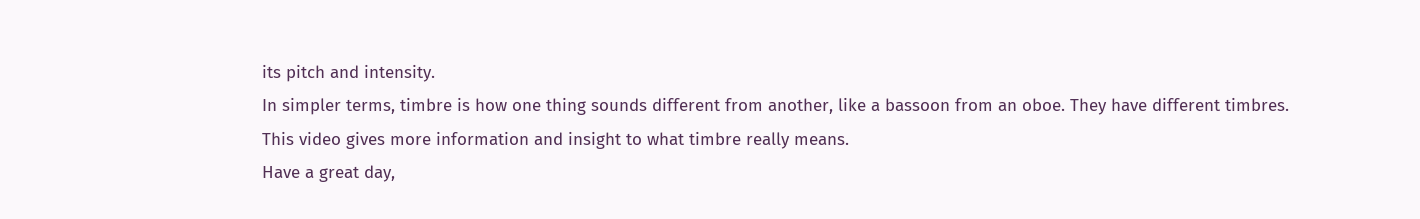its pitch and intensity.
In simpler terms, timbre is how one thing sounds different from another, like a bassoon from an oboe. They have different timbres.
This video gives more information and insight to what timbre really means.
Have a great day,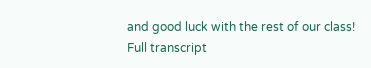and good luck with the rest of our class!
Full transcript